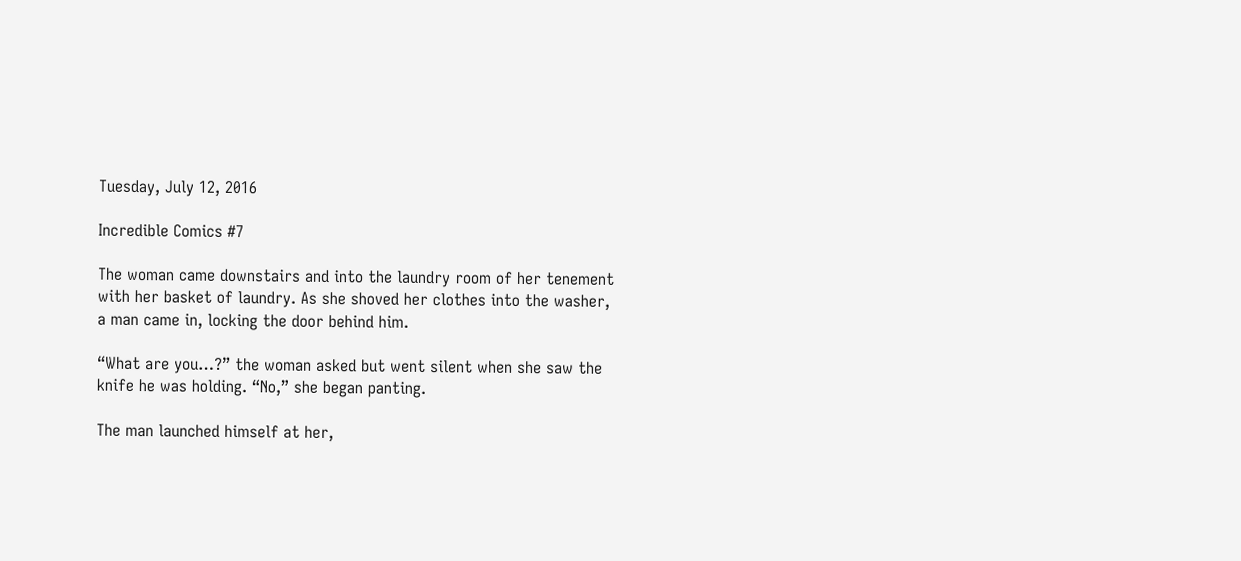Tuesday, July 12, 2016

Incredible Comics #7

The woman came downstairs and into the laundry room of her tenement with her basket of laundry. As she shoved her clothes into the washer, a man came in, locking the door behind him.

“What are you…?” the woman asked but went silent when she saw the knife he was holding. “No,” she began panting.

The man launched himself at her,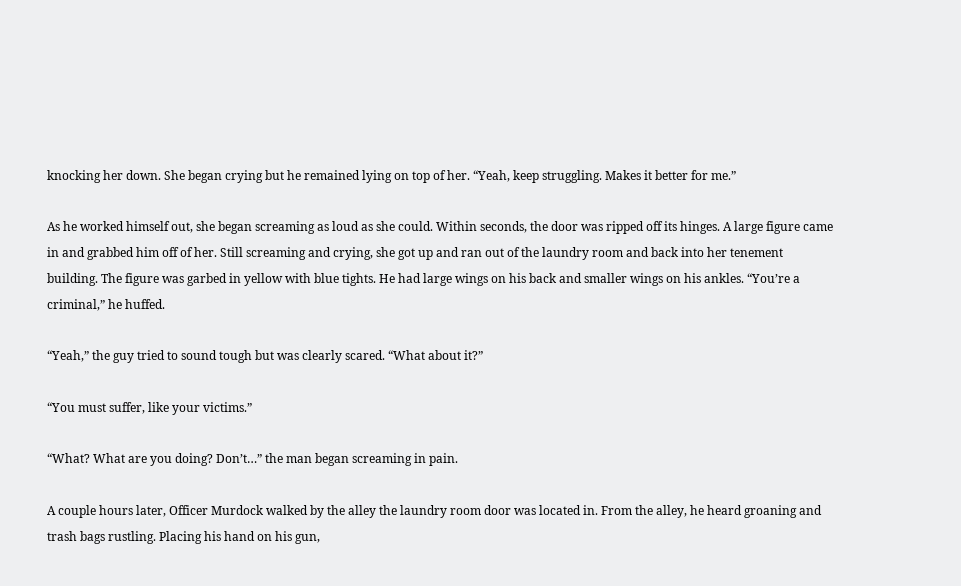knocking her down. She began crying but he remained lying on top of her. “Yeah, keep struggling. Makes it better for me.”

As he worked himself out, she began screaming as loud as she could. Within seconds, the door was ripped off its hinges. A large figure came in and grabbed him off of her. Still screaming and crying, she got up and ran out of the laundry room and back into her tenement building. The figure was garbed in yellow with blue tights. He had large wings on his back and smaller wings on his ankles. “You’re a criminal,” he huffed.

“Yeah,” the guy tried to sound tough but was clearly scared. “What about it?”

“You must suffer, like your victims.”

“What? What are you doing? Don’t…” the man began screaming in pain.

A couple hours later, Officer Murdock walked by the alley the laundry room door was located in. From the alley, he heard groaning and trash bags rustling. Placing his hand on his gun,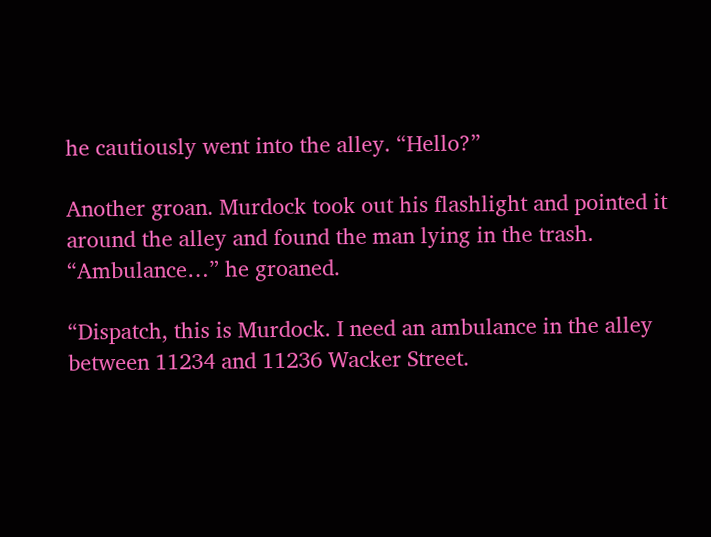he cautiously went into the alley. “Hello?”

Another groan. Murdock took out his flashlight and pointed it around the alley and found the man lying in the trash. “Ambulance…” he groaned.

“Dispatch, this is Murdock. I need an ambulance in the alley between 11234 and 11236 Wacker Street.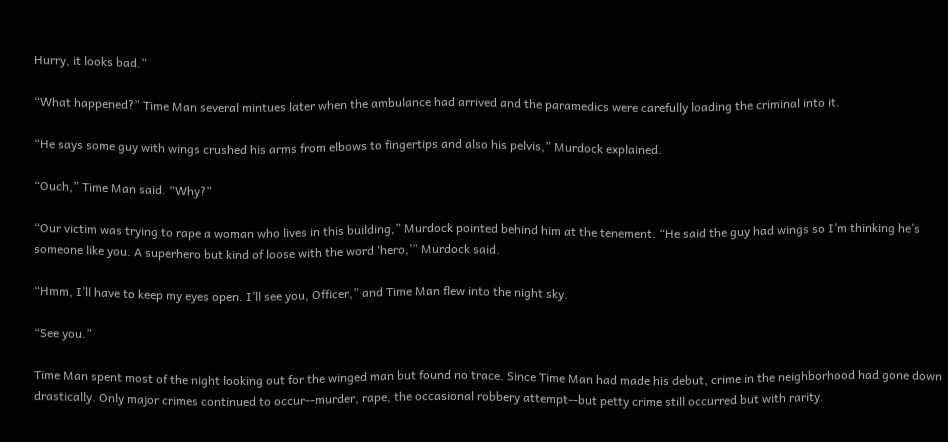Hurry, it looks bad.”

“What happened?” Time Man several mintues later when the ambulance had arrived and the paramedics were carefully loading the criminal into it.

“He says some guy with wings crushed his arms from elbows to fingertips and also his pelvis,” Murdock explained.

“Ouch,” Time Man said. “Why?”

“Our victim was trying to rape a woman who lives in this building,” Murdock pointed behind him at the tenement. “He said the guy had wings so I’m thinking he’s someone like you. A superhero but kind of loose with the word ‘hero,’” Murdock said.

“Hmm, I’ll have to keep my eyes open. I’ll see you, Officer,” and Time Man flew into the night sky.

“See you.”

Time Man spent most of the night looking out for the winged man but found no trace. Since Time Man had made his debut, crime in the neighborhood had gone down drastically. Only major crimes continued to occur--murder, rape, the occasional robbery attempt--but petty crime still occurred but with rarity.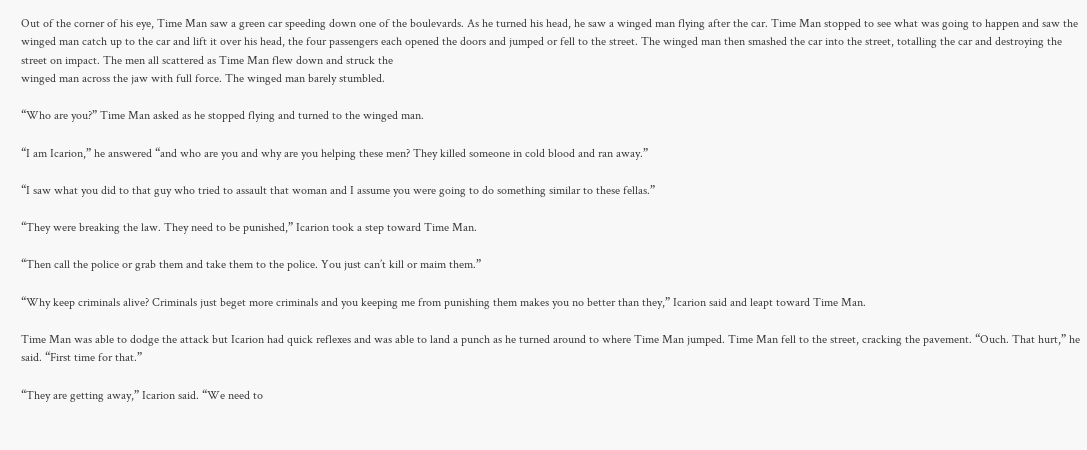Out of the corner of his eye, Time Man saw a green car speeding down one of the boulevards. As he turned his head, he saw a winged man flying after the car. Time Man stopped to see what was going to happen and saw the winged man catch up to the car and lift it over his head, the four passengers each opened the doors and jumped or fell to the street. The winged man then smashed the car into the street, totalling the car and destroying the street on impact. The men all scattered as Time Man flew down and struck the
winged man across the jaw with full force. The winged man barely stumbled.

“Who are you?” Time Man asked as he stopped flying and turned to the winged man.

“I am Icarion,” he answered “and who are you and why are you helping these men? They killed someone in cold blood and ran away.”

“I saw what you did to that guy who tried to assault that woman and I assume you were going to do something similar to these fellas.”

“They were breaking the law. They need to be punished,” Icarion took a step toward Time Man.

“Then call the police or grab them and take them to the police. You just can’t kill or maim them.”

“Why keep criminals alive? Criminals just beget more criminals and you keeping me from punishing them makes you no better than they,” Icarion said and leapt toward Time Man.

Time Man was able to dodge the attack but Icarion had quick reflexes and was able to land a punch as he turned around to where Time Man jumped. Time Man fell to the street, cracking the pavement. “Ouch. That hurt,” he said. “First time for that.”

“They are getting away,” Icarion said. “We need to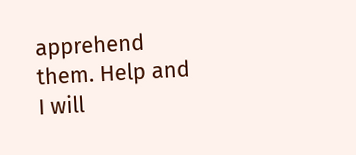apprehend them. Help and I will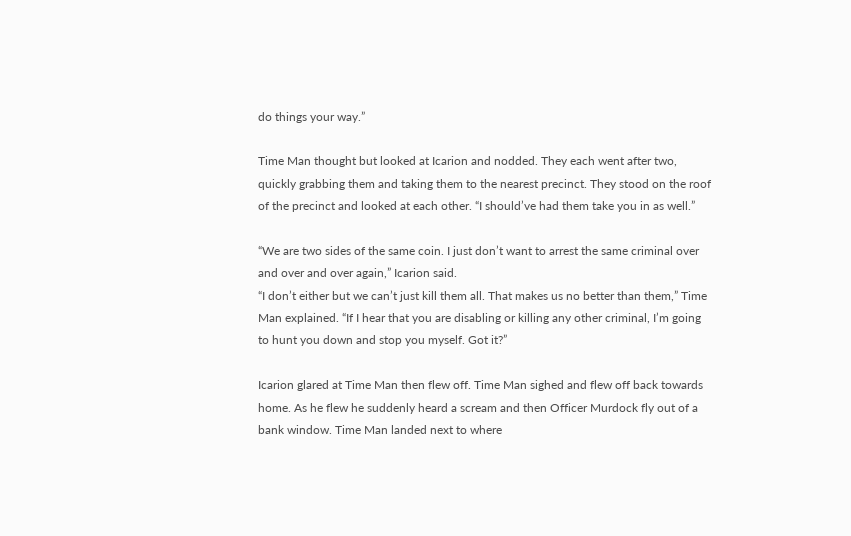do things your way.”

Time Man thought but looked at Icarion and nodded. They each went after two, quickly grabbing them and taking them to the nearest precinct. They stood on the roof of the precinct and looked at each other. “I should’ve had them take you in as well.”

“We are two sides of the same coin. I just don’t want to arrest the same criminal over and over and over again,” Icarion said.
“I don’t either but we can’t just kill them all. That makes us no better than them,” Time Man explained. “If I hear that you are disabling or killing any other criminal, I’m going to hunt you down and stop you myself. Got it?”

Icarion glared at Time Man then flew off. Time Man sighed and flew off back towards home. As he flew he suddenly heard a scream and then Officer Murdock fly out of a bank window. Time Man landed next to where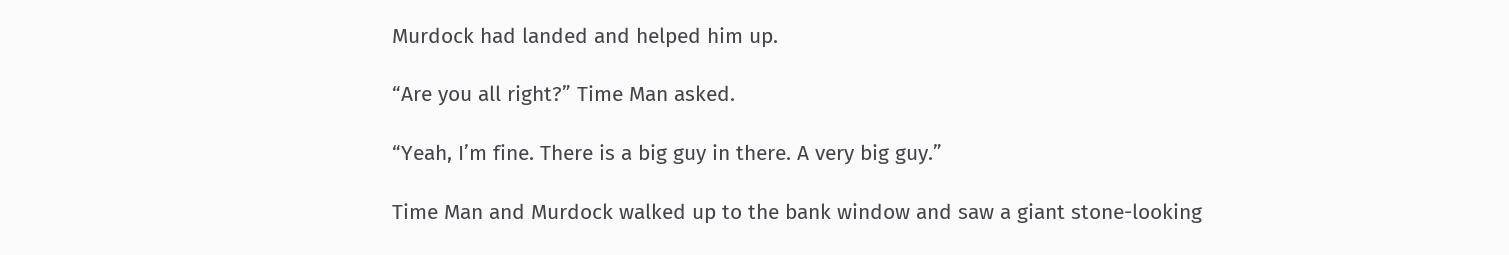Murdock had landed and helped him up.

“Are you all right?” Time Man asked.

“Yeah, I’m fine. There is a big guy in there. A very big guy.”

Time Man and Murdock walked up to the bank window and saw a giant stone-looking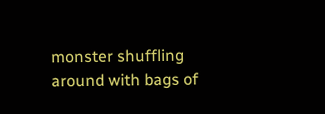monster shuffling around with bags of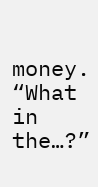money. “What in the…?”